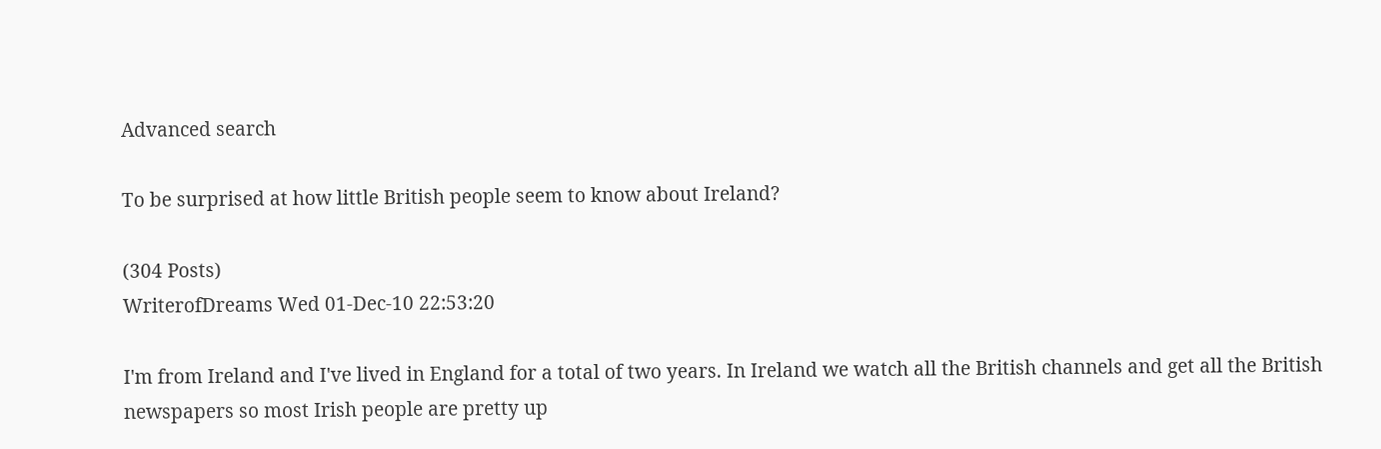Advanced search

To be surprised at how little British people seem to know about Ireland?

(304 Posts)
WriterofDreams Wed 01-Dec-10 22:53:20

I'm from Ireland and I've lived in England for a total of two years. In Ireland we watch all the British channels and get all the British newspapers so most Irish people are pretty up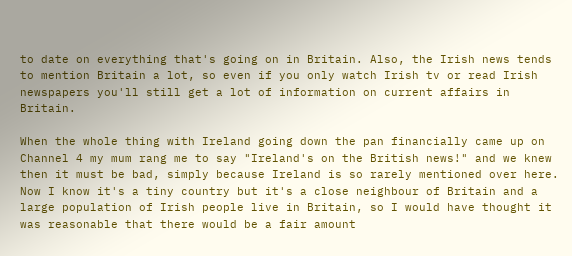to date on everything that's going on in Britain. Also, the Irish news tends to mention Britain a lot, so even if you only watch Irish tv or read Irish newspapers you'll still get a lot of information on current affairs in Britain.

When the whole thing with Ireland going down the pan financially came up on Channel 4 my mum rang me to say "Ireland's on the British news!" and we knew then it must be bad, simply because Ireland is so rarely mentioned over here. Now I know it's a tiny country but it's a close neighbour of Britain and a large population of Irish people live in Britain, so I would have thought it was reasonable that there would be a fair amount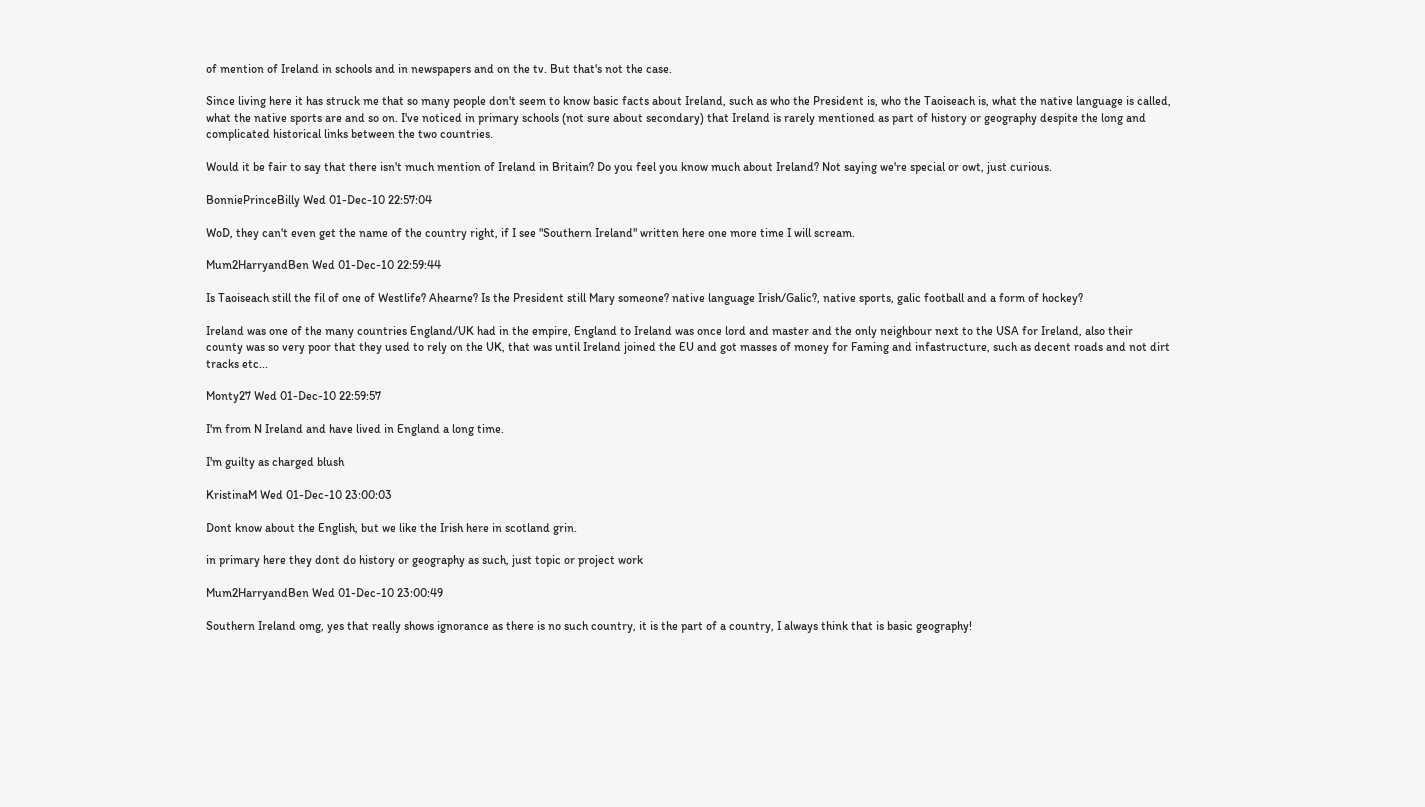of mention of Ireland in schools and in newspapers and on the tv. But that's not the case.

Since living here it has struck me that so many people don't seem to know basic facts about Ireland, such as who the President is, who the Taoiseach is, what the native language is called, what the native sports are and so on. I've noticed in primary schools (not sure about secondary) that Ireland is rarely mentioned as part of history or geography despite the long and complicated historical links between the two countries.

Would it be fair to say that there isn't much mention of Ireland in Britain? Do you feel you know much about Ireland? Not saying we're special or owt, just curious.

BonniePrinceBilly Wed 01-Dec-10 22:57:04

WoD, they can't even get the name of the country right, if I see "Southern Ireland" written here one more time I will scream.

Mum2HarryandBen Wed 01-Dec-10 22:59:44

Is Taoiseach still the fil of one of Westlife? Ahearne? Is the President still Mary someone? native language Irish/Galic?, native sports, galic football and a form of hockey?

Ireland was one of the many countries England/UK had in the empire, England to Ireland was once lord and master and the only neighbour next to the USA for Ireland, also their county was so very poor that they used to rely on the UK, that was until Ireland joined the EU and got masses of money for Faming and infastructure, such as decent roads and not dirt tracks etc...

Monty27 Wed 01-Dec-10 22:59:57

I'm from N Ireland and have lived in England a long time.

I'm guilty as charged blush

KristinaM Wed 01-Dec-10 23:00:03

Dont know about the English, but we like the Irish here in scotland grin.

in primary here they dont do history or geography as such, just topic or project work

Mum2HarryandBen Wed 01-Dec-10 23:00:49

Southern Ireland omg, yes that really shows ignorance as there is no such country, it is the part of a country, I always think that is basic geography!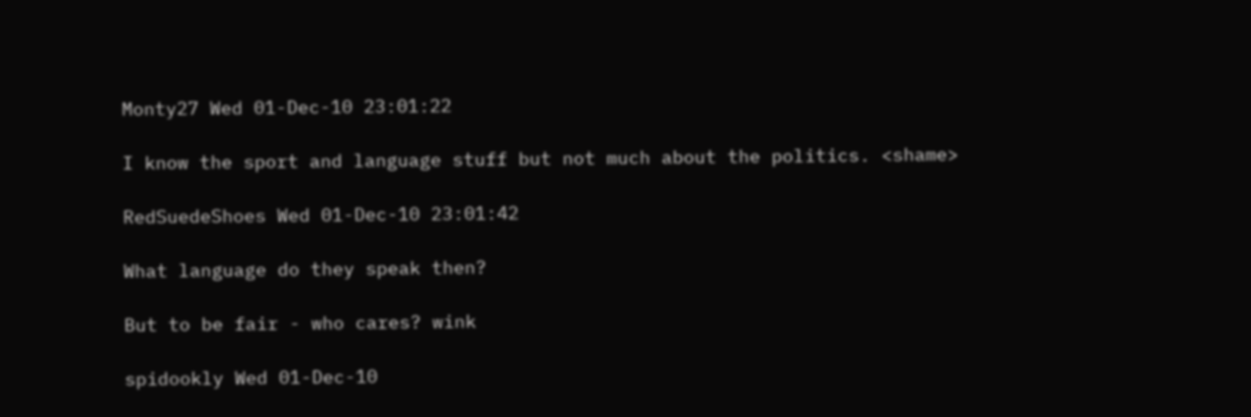Monty27 Wed 01-Dec-10 23:01:22

I know the sport and language stuff but not much about the politics. <shame>

RedSuedeShoes Wed 01-Dec-10 23:01:42

What language do they speak then?

But to be fair - who cares? wink

spidookly Wed 01-Dec-10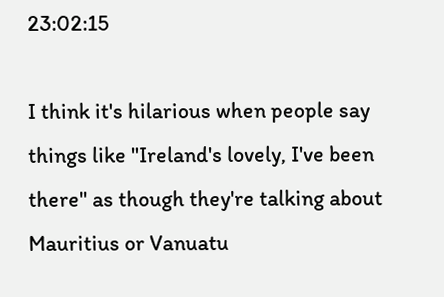23:02:15

I think it's hilarious when people say things like "Ireland's lovely, I've been there" as though they're talking about Mauritius or Vanuatu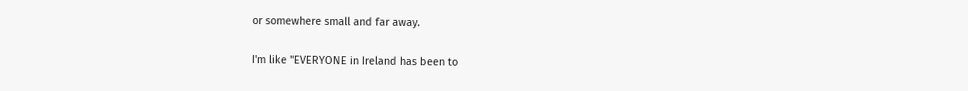or somewhere small and far away.

I'm like "EVERYONE in Ireland has been to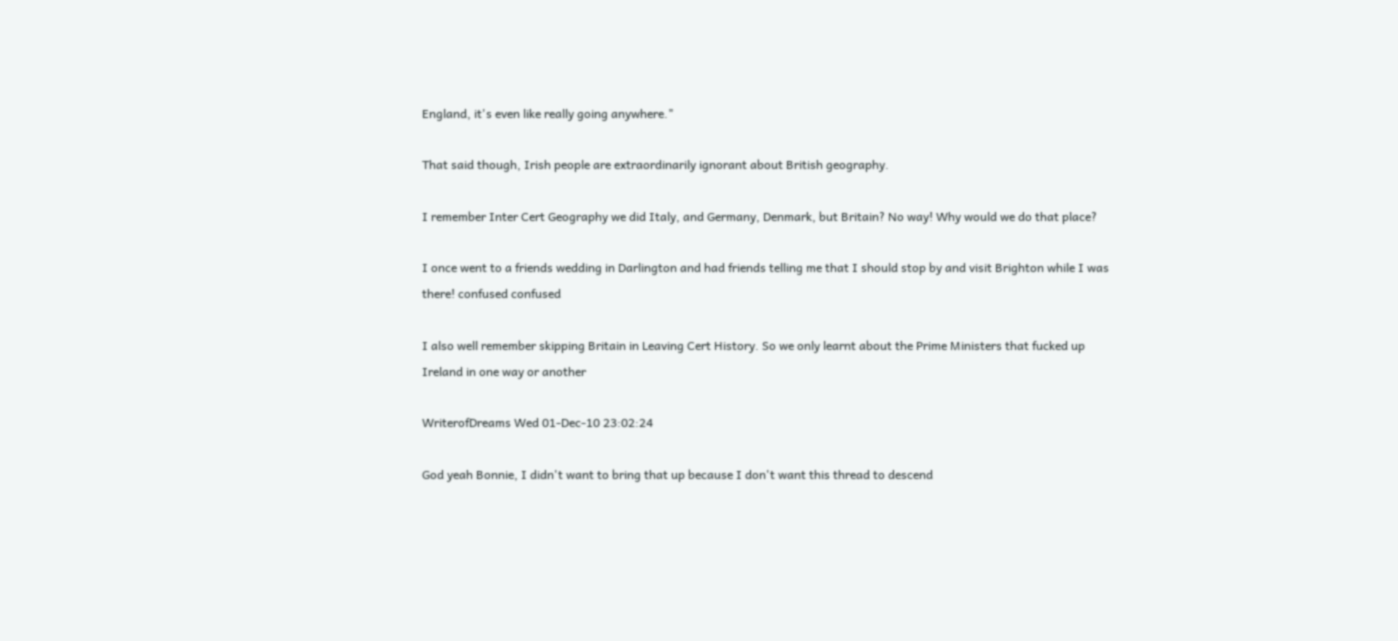England, it's even like really going anywhere."

That said though, Irish people are extraordinarily ignorant about British geography.

I remember Inter Cert Geography we did Italy, and Germany, Denmark, but Britain? No way! Why would we do that place?

I once went to a friends wedding in Darlington and had friends telling me that I should stop by and visit Brighton while I was there! confused confused

I also well remember skipping Britain in Leaving Cert History. So we only learnt about the Prime Ministers that fucked up Ireland in one way or another

WriterofDreams Wed 01-Dec-10 23:02:24

God yeah Bonnie, I didn't want to bring that up because I don't want this thread to descend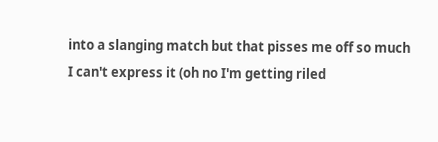into a slanging match but that pisses me off so much I can't express it (oh no I'm getting riled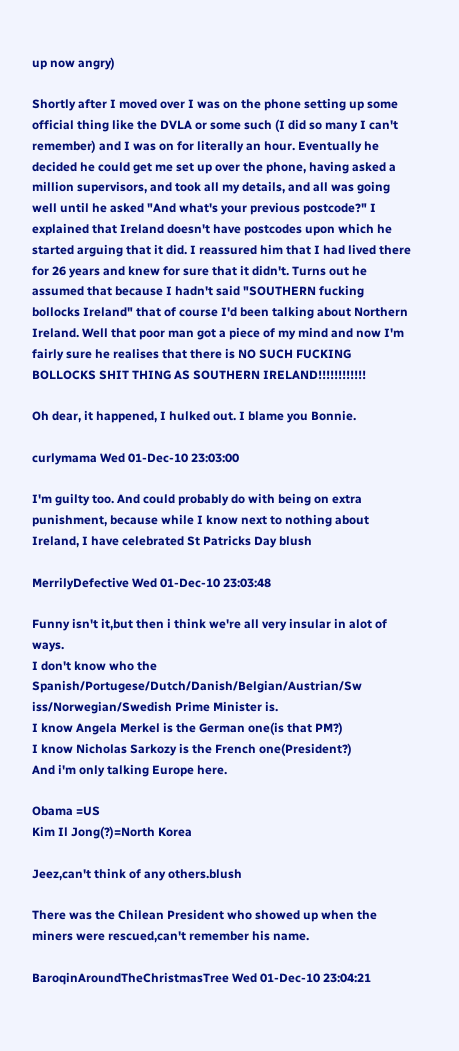up now angry)

Shortly after I moved over I was on the phone setting up some official thing like the DVLA or some such (I did so many I can't remember) and I was on for literally an hour. Eventually he decided he could get me set up over the phone, having asked a million supervisors, and took all my details, and all was going well until he asked "And what's your previous postcode?" I explained that Ireland doesn't have postcodes upon which he started arguing that it did. I reassured him that I had lived there for 26 years and knew for sure that it didn't. Turns out he assumed that because I hadn't said "SOUTHERN fucking bollocks Ireland" that of course I'd been talking about Northern Ireland. Well that poor man got a piece of my mind and now I'm fairly sure he realises that there is NO SUCH FUCKING BOLLOCKS SHIT THING AS SOUTHERN IRELAND!!!!!!!!!!!!

Oh dear, it happened, I hulked out. I blame you Bonnie.

curlymama Wed 01-Dec-10 23:03:00

I'm guilty too. And could probably do with being on extra punishment, because while I know next to nothing about Ireland, I have celebrated St Patricks Day blush

MerrilyDefective Wed 01-Dec-10 23:03:48

Funny isn't it,but then i think we're all very insular in alot of ways.
I don't know who the Spanish/Portugese/Dutch/Danish/Belgian/Austrian/Sw iss/Norwegian/Swedish Prime Minister is.
I know Angela Merkel is the German one(is that PM?)
I know Nicholas Sarkozy is the French one(President?)
And i'm only talking Europe here.

Obama =US
Kim Il Jong(?)=North Korea

Jeez,can't think of any others.blush

There was the Chilean President who showed up when the miners were rescued,can't remember his name.

BaroqinAroundTheChristmasTree Wed 01-Dec-10 23:04:21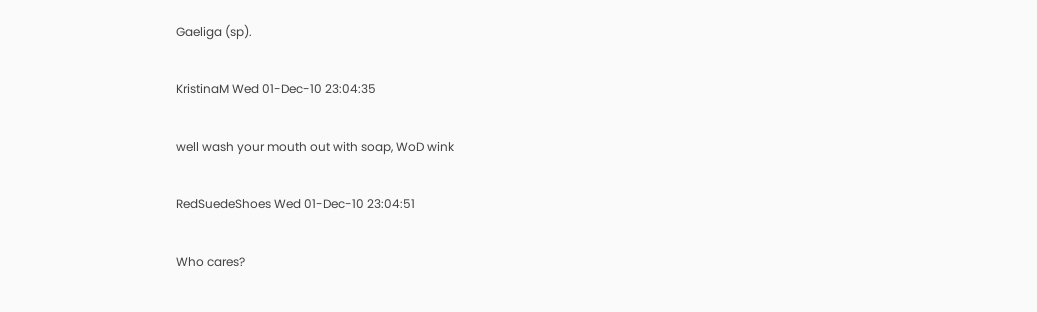Gaeliga (sp).

KristinaM Wed 01-Dec-10 23:04:35

well wash your mouth out with soap, WoD wink

RedSuedeShoes Wed 01-Dec-10 23:04:51

Who cares?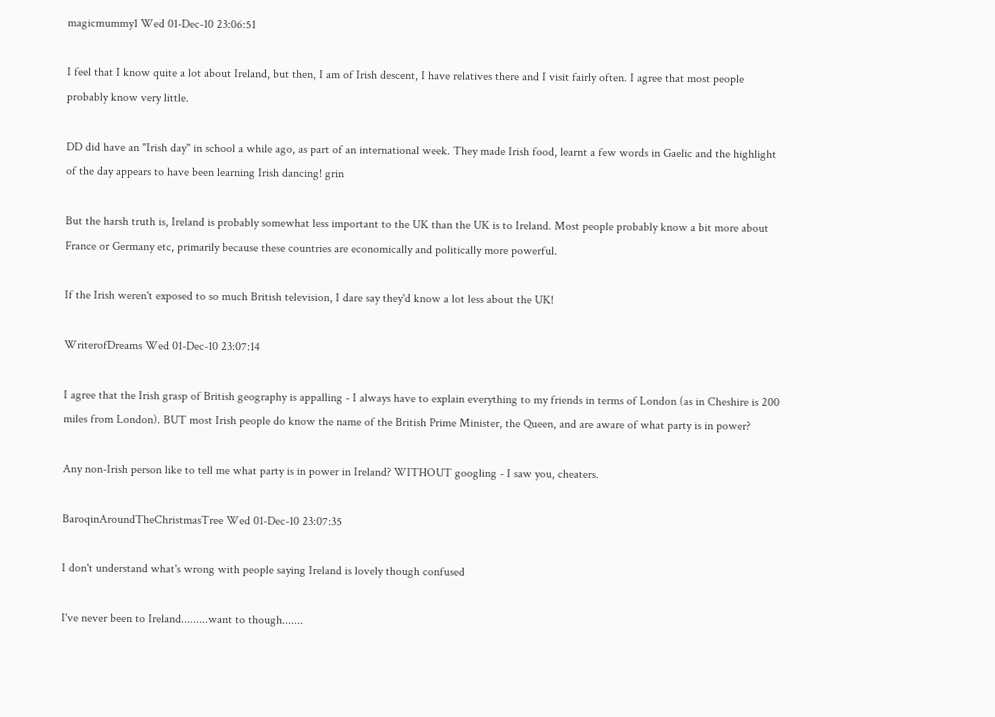magicmummy1 Wed 01-Dec-10 23:06:51

I feel that I know quite a lot about Ireland, but then, I am of Irish descent, I have relatives there and I visit fairly often. I agree that most people probably know very little.

DD did have an "Irish day" in school a while ago, as part of an international week. They made Irish food, learnt a few words in Gaelic and the highlight of the day appears to have been learning Irish dancing! grin

But the harsh truth is, Ireland is probably somewhat less important to the UK than the UK is to Ireland. Most people probably know a bit more about France or Germany etc, primarily because these countries are economically and politically more powerful.

If the Irish weren't exposed to so much British television, I dare say they'd know a lot less about the UK!

WriterofDreams Wed 01-Dec-10 23:07:14

I agree that the Irish grasp of British geography is appalling - I always have to explain everything to my friends in terms of London (as in Cheshire is 200 miles from London). BUT most Irish people do know the name of the British Prime Minister, the Queen, and are aware of what party is in power?

Any non-Irish person like to tell me what party is in power in Ireland? WITHOUT googling - I saw you, cheaters.

BaroqinAroundTheChristmasTree Wed 01-Dec-10 23:07:35

I don't understand what's wrong with people saying Ireland is lovely though confused

I've never been to Ireland.........want to though.......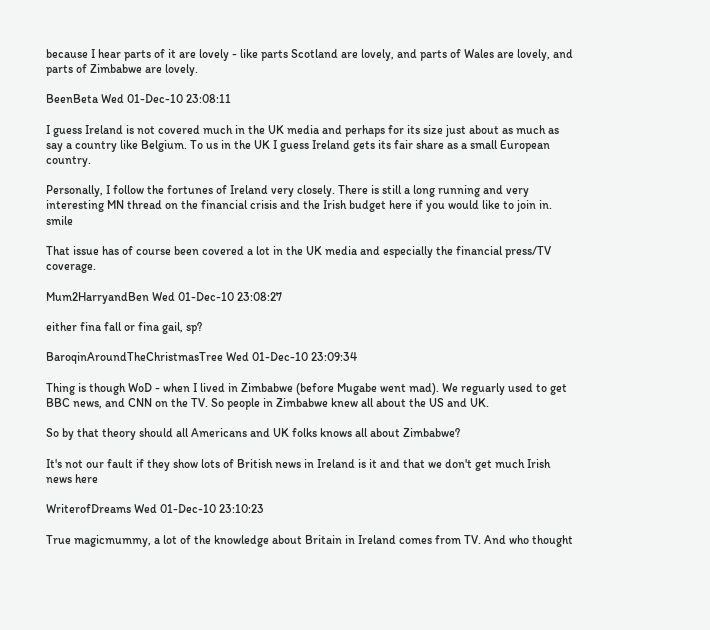because I hear parts of it are lovely - like parts Scotland are lovely, and parts of Wales are lovely, and parts of Zimbabwe are lovely.

BeenBeta Wed 01-Dec-10 23:08:11

I guess Ireland is not covered much in the UK media and perhaps for its size just about as much as say a country like Belgium. To us in the UK I guess Ireland gets its fair share as a small European country.

Personally, I follow the fortunes of Ireland very closely. There is still a long running and very interesting MN thread on the financial crisis and the Irish budget here if you would like to join in. smile

That issue has of course been covered a lot in the UK media and especially the financial press/TV coverage.

Mum2HarryandBen Wed 01-Dec-10 23:08:27

either fina fall or fina gail, sp?

BaroqinAroundTheChristmasTree Wed 01-Dec-10 23:09:34

Thing is though WoD - when I lived in Zimbabwe (before Mugabe went mad). We reguarly used to get BBC news, and CNN on the TV. So people in Zimbabwe knew all about the US and UK.

So by that theory should all Americans and UK folks knows all about Zimbabwe?

It's not our fault if they show lots of British news in Ireland is it and that we don't get much Irish news here

WriterofDreams Wed 01-Dec-10 23:10:23

True magicmummy, a lot of the knowledge about Britain in Ireland comes from TV. And who thought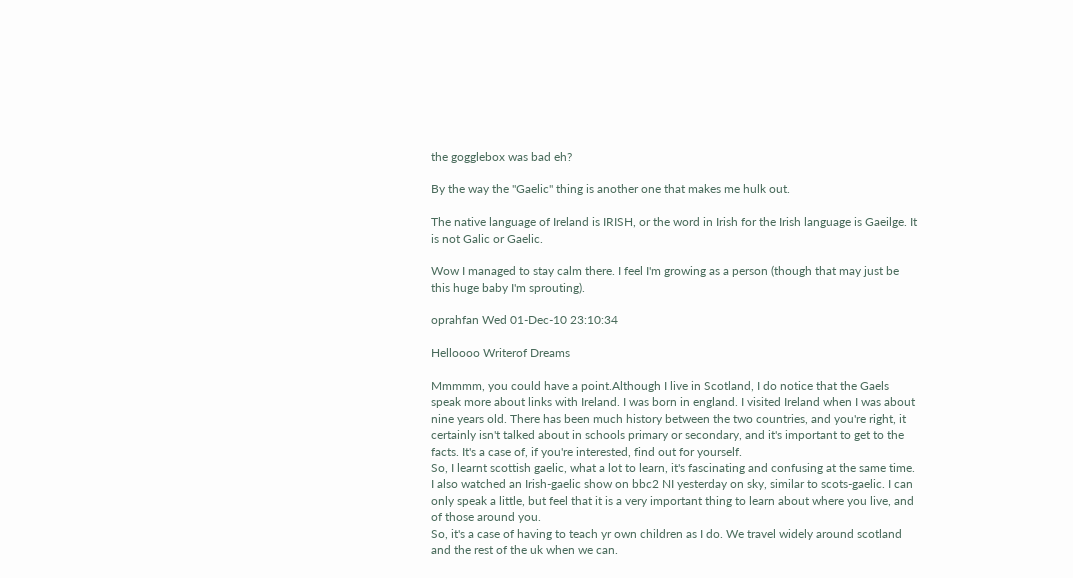the gogglebox was bad eh?

By the way the "Gaelic" thing is another one that makes me hulk out.

The native language of Ireland is IRISH, or the word in Irish for the Irish language is Gaeilge. It is not Galic or Gaelic.

Wow I managed to stay calm there. I feel I'm growing as a person (though that may just be this huge baby I'm sprouting).

oprahfan Wed 01-Dec-10 23:10:34

Helloooo Writerof Dreams

Mmmmm, you could have a point.Although I live in Scotland, I do notice that the Gaels speak more about links with Ireland. I was born in england. I visited Ireland when I was about nine years old. There has been much history between the two countries, and you're right, it certainly isn't talked about in schools primary or secondary, and it's important to get to the facts. It's a case of, if you're interested, find out for yourself.
So, I learnt scottish gaelic, what a lot to learn, it's fascinating and confusing at the same time. I also watched an Irish-gaelic show on bbc2 NI yesterday on sky, similar to scots-gaelic. I can only speak a little, but feel that it is a very important thing to learn about where you live, and of those around you.
So, it's a case of having to teach yr own children as I do. We travel widely around scotland and the rest of the uk when we can.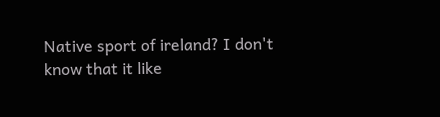Native sport of ireland? I don't know that it like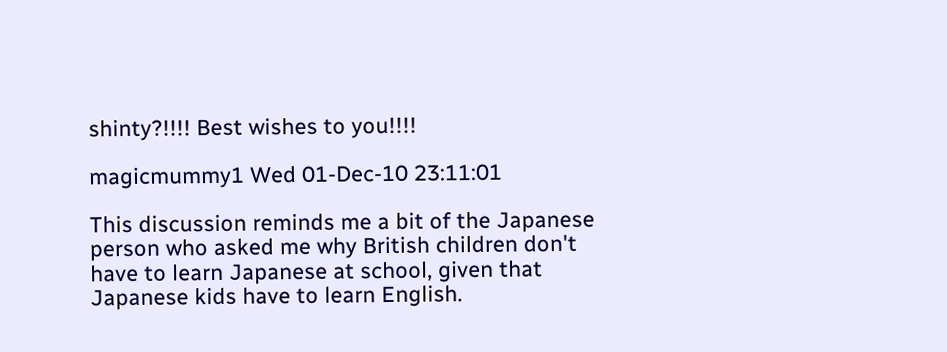shinty?!!!! Best wishes to you!!!!

magicmummy1 Wed 01-Dec-10 23:11:01

This discussion reminds me a bit of the Japanese person who asked me why British children don't have to learn Japanese at school, given that Japanese kids have to learn English.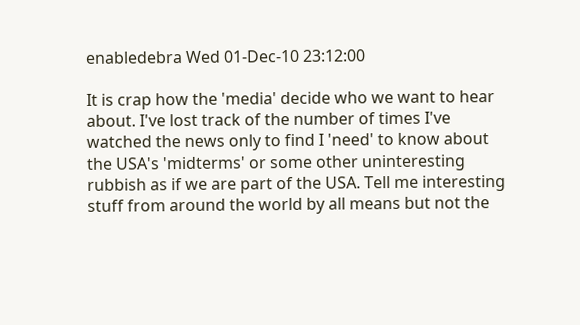enabledebra Wed 01-Dec-10 23:12:00

It is crap how the 'media' decide who we want to hear about. I've lost track of the number of times I've watched the news only to find I 'need' to know about the USA's 'midterms' or some other uninteresting rubbish as if we are part of the USA. Tell me interesting stuff from around the world by all means but not the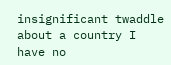insignificant twaddle about a country I have no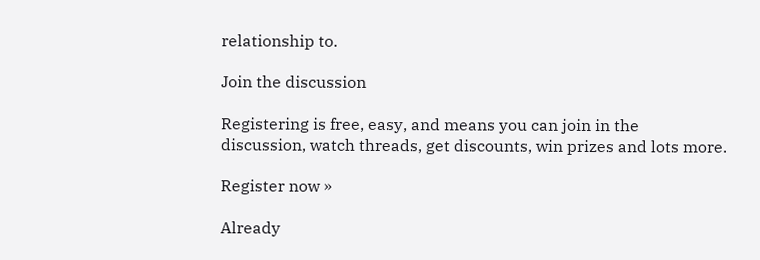relationship to.

Join the discussion

Registering is free, easy, and means you can join in the discussion, watch threads, get discounts, win prizes and lots more.

Register now »

Already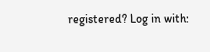registered? Log in with: